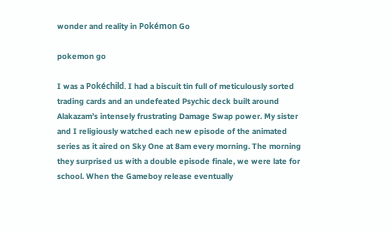wonder and reality in Pokémon Go

pokemon go

I was a Pokéchild. I had a biscuit tin full of meticulously sorted trading cards and an undefeated Psychic deck built around Alakazam’s intensely frustrating Damage Swap power. My sister and I religiously watched each new episode of the animated series as it aired on Sky One at 8am every morning. The morning they surprised us with a double episode finale, we were late for school. When the Gameboy release eventually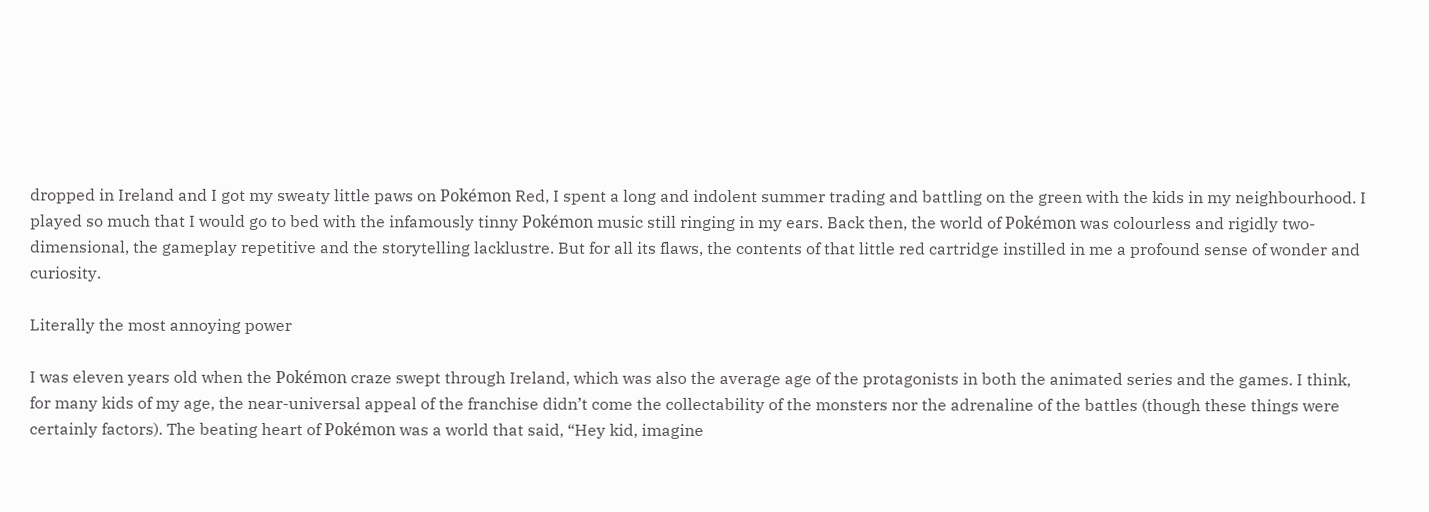dropped in Ireland and I got my sweaty little paws on Pokémon Red, I spent a long and indolent summer trading and battling on the green with the kids in my neighbourhood. I played so much that I would go to bed with the infamously tinny Pokémon music still ringing in my ears. Back then, the world of Pokémon was colourless and rigidly two-dimensional, the gameplay repetitive and the storytelling lacklustre. But for all its flaws, the contents of that little red cartridge instilled in me a profound sense of wonder and curiosity.

Literally the most annoying power

I was eleven years old when the Pokémon craze swept through Ireland, which was also the average age of the protagonists in both the animated series and the games. I think, for many kids of my age, the near-universal appeal of the franchise didn’t come the collectability of the monsters nor the adrenaline of the battles (though these things were certainly factors). The beating heart of Pokémon was a world that said, “Hey kid, imagine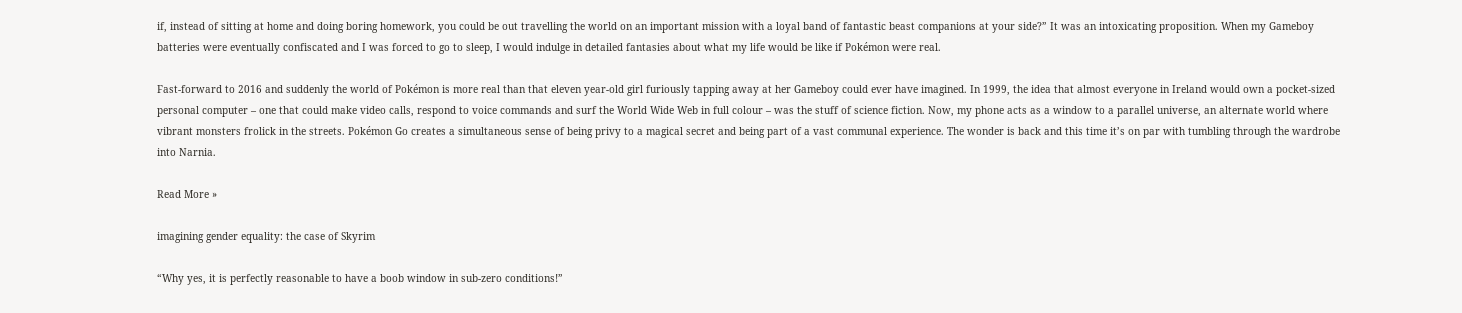if, instead of sitting at home and doing boring homework, you could be out travelling the world on an important mission with a loyal band of fantastic beast companions at your side?” It was an intoxicating proposition. When my Gameboy batteries were eventually confiscated and I was forced to go to sleep, I would indulge in detailed fantasies about what my life would be like if Pokémon were real.

Fast-forward to 2016 and suddenly the world of Pokémon is more real than that eleven year-old girl furiously tapping away at her Gameboy could ever have imagined. In 1999, the idea that almost everyone in Ireland would own a pocket-sized personal computer – one that could make video calls, respond to voice commands and surf the World Wide Web in full colour – was the stuff of science fiction. Now, my phone acts as a window to a parallel universe, an alternate world where vibrant monsters frolick in the streets. Pokémon Go creates a simultaneous sense of being privy to a magical secret and being part of a vast communal experience. The wonder is back and this time it’s on par with tumbling through the wardrobe into Narnia.

Read More »

imagining gender equality: the case of Skyrim

“Why yes, it is perfectly reasonable to have a boob window in sub-zero conditions!”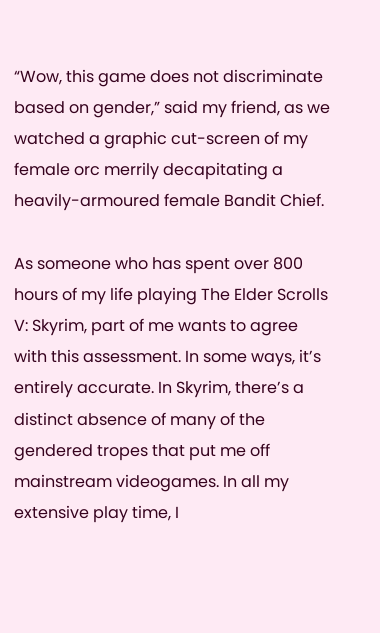“Wow, this game does not discriminate based on gender,” said my friend, as we watched a graphic cut-screen of my female orc merrily decapitating a heavily-armoured female Bandit Chief.

As someone who has spent over 800 hours of my life playing The Elder Scrolls V: Skyrim, part of me wants to agree with this assessment. In some ways, it’s entirely accurate. In Skyrim, there’s a distinct absence of many of the gendered tropes that put me off mainstream videogames. In all my extensive play time, I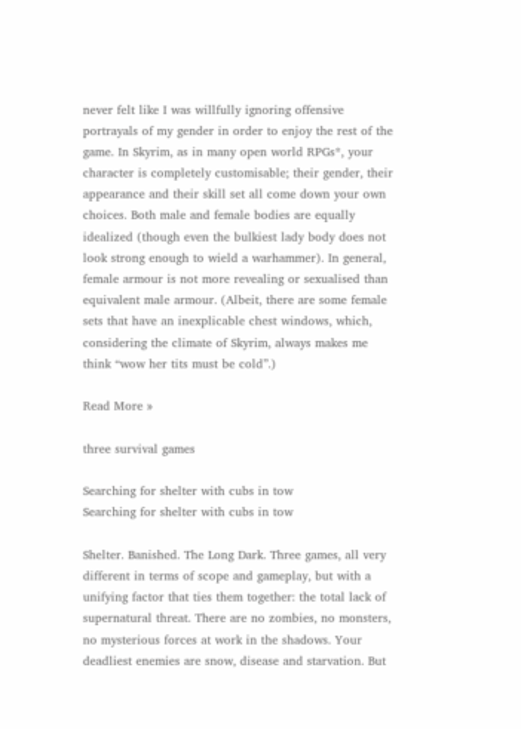never felt like I was willfully ignoring offensive portrayals of my gender in order to enjoy the rest of the game. In Skyrim, as in many open world RPGs*, your character is completely customisable; their gender, their appearance and their skill set all come down your own choices. Both male and female bodies are equally idealized (though even the bulkiest lady body does not look strong enough to wield a warhammer). In general, female armour is not more revealing or sexualised than equivalent male armour. (Albeit, there are some female sets that have an inexplicable chest windows, which, considering the climate of Skyrim, always makes me think “wow her tits must be cold”.)

Read More »

three survival games

Searching for shelter with cubs in tow
Searching for shelter with cubs in tow

Shelter. Banished. The Long Dark. Three games, all very different in terms of scope and gameplay, but with a unifying factor that ties them together: the total lack of supernatural threat. There are no zombies, no monsters, no mysterious forces at work in the shadows. Your deadliest enemies are snow, disease and starvation. But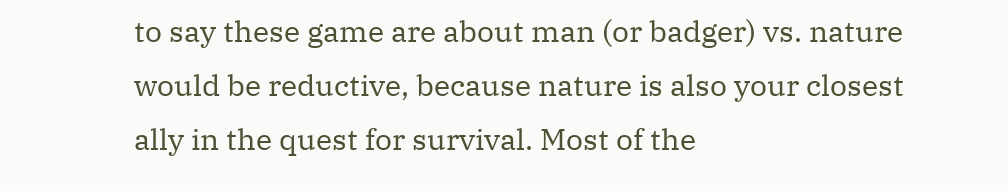to say these game are about man (or badger) vs. nature would be reductive, because nature is also your closest ally in the quest for survival. Most of the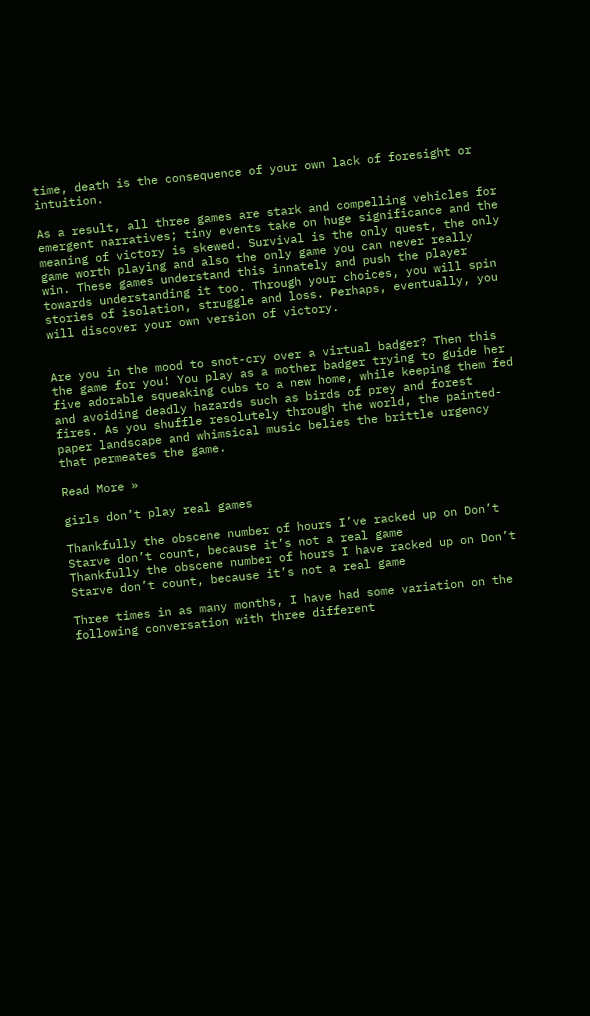time, death is the consequence of your own lack of foresight or intuition.

As a result, all three games are stark and compelling vehicles for emergent narratives; tiny events take on huge significance and the meaning of victory is skewed. Survival is the only quest, the only game worth playing and also the only game you can never really win. These games understand this innately and push the player towards understanding it too. Through your choices, you will spin stories of isolation, struggle and loss. Perhaps, eventually, you will discover your own version of victory.


Are you in the mood to snot-cry over a virtual badger? Then this the game for you! You play as a mother badger trying to guide her five adorable squeaking cubs to a new home, while keeping them fed and avoiding deadly hazards such as birds of prey and forest fires. As you shuffle resolutely through the world, the painted-paper landscape and whimsical music belies the brittle urgency that permeates the game.

Read More »

girls don’t play real games

Thankfully the obscene number of hours I’ve racked up on Don’t Starve don’t count, because it’s not a real game
Thankfully the obscene number of hours I have racked up on Don’t Starve don’t count, because it’s not a real game

Three times in as many months, I have had some variation on the following conversation with three different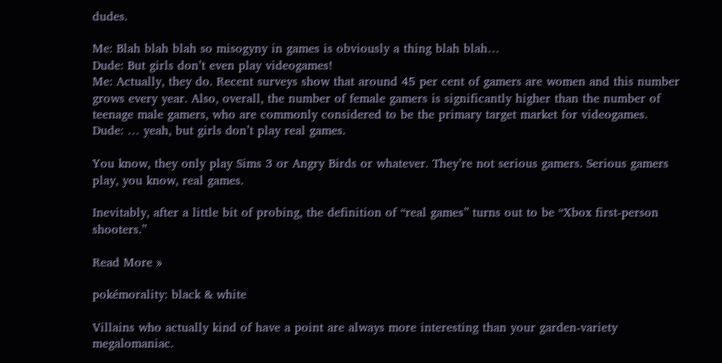dudes.

Me: Blah blah blah so misogyny in games is obviously a thing blah blah…
Dude: But girls don’t even play videogames!
Me: Actually, they do. Recent surveys show that around 45 per cent of gamers are women and this number grows every year. Also, overall, the number of female gamers is significantly higher than the number of teenage male gamers, who are commonly considered to be the primary target market for videogames.
Dude: … yeah, but girls don’t play real games.

You know, they only play Sims 3 or Angry Birds or whatever. They’re not serious gamers. Serious gamers play, you know, real games.

Inevitably, after a little bit of probing, the definition of “real games” turns out to be “Xbox first-person shooters.”

Read More »

pokémorality: black & white

Villains who actually kind of have a point are always more interesting than your garden-variety megalomaniac.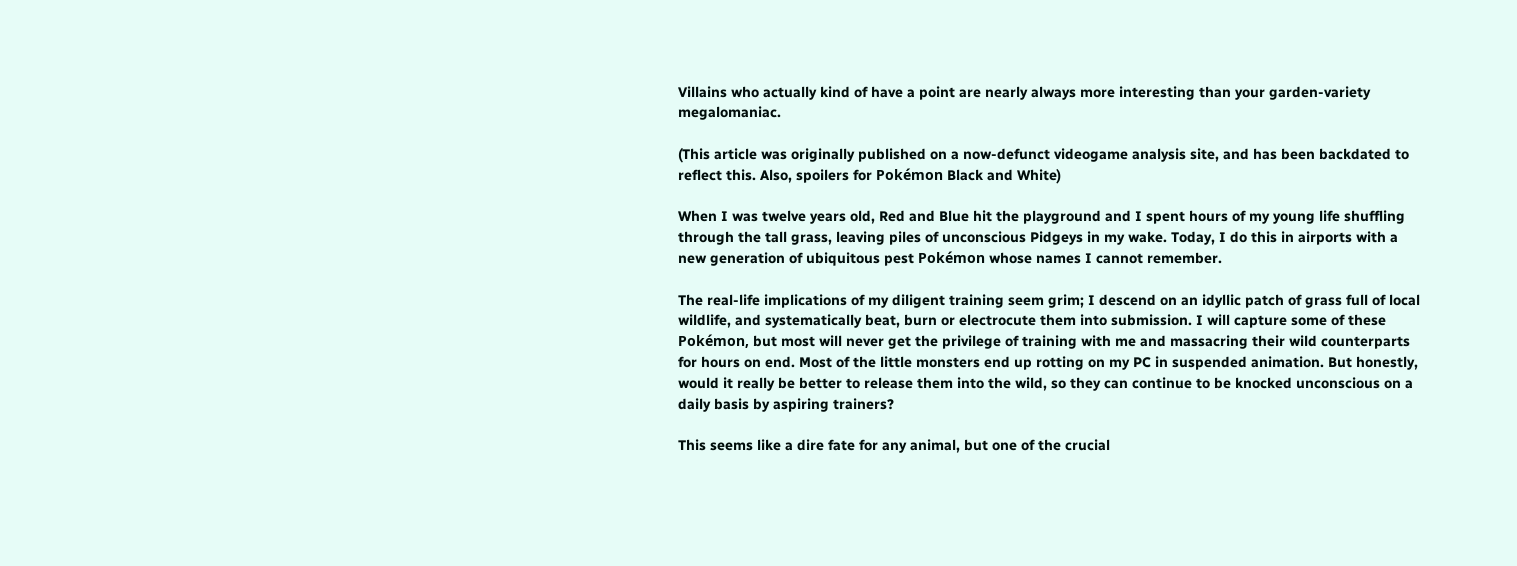Villains who actually kind of have a point are nearly always more interesting than your garden-variety megalomaniac.

(This article was originally published on a now-defunct videogame analysis site, and has been backdated to reflect this. Also, spoilers for Pokémon Black and White)

When I was twelve years old, Red and Blue hit the playground and I spent hours of my young life shuffling through the tall grass, leaving piles of unconscious Pidgeys in my wake. Today, I do this in airports with a new generation of ubiquitous pest Pokémon whose names I cannot remember.

The real-life implications of my diligent training seem grim; I descend on an idyllic patch of grass full of local wildlife, and systematically beat, burn or electrocute them into submission. I will capture some of these Pokémon, but most will never get the privilege of training with me and massacring their wild counterparts for hours on end. Most of the little monsters end up rotting on my PC in suspended animation. But honestly, would it really be better to release them into the wild, so they can continue to be knocked unconscious on a daily basis by aspiring trainers?

This seems like a dire fate for any animal, but one of the crucial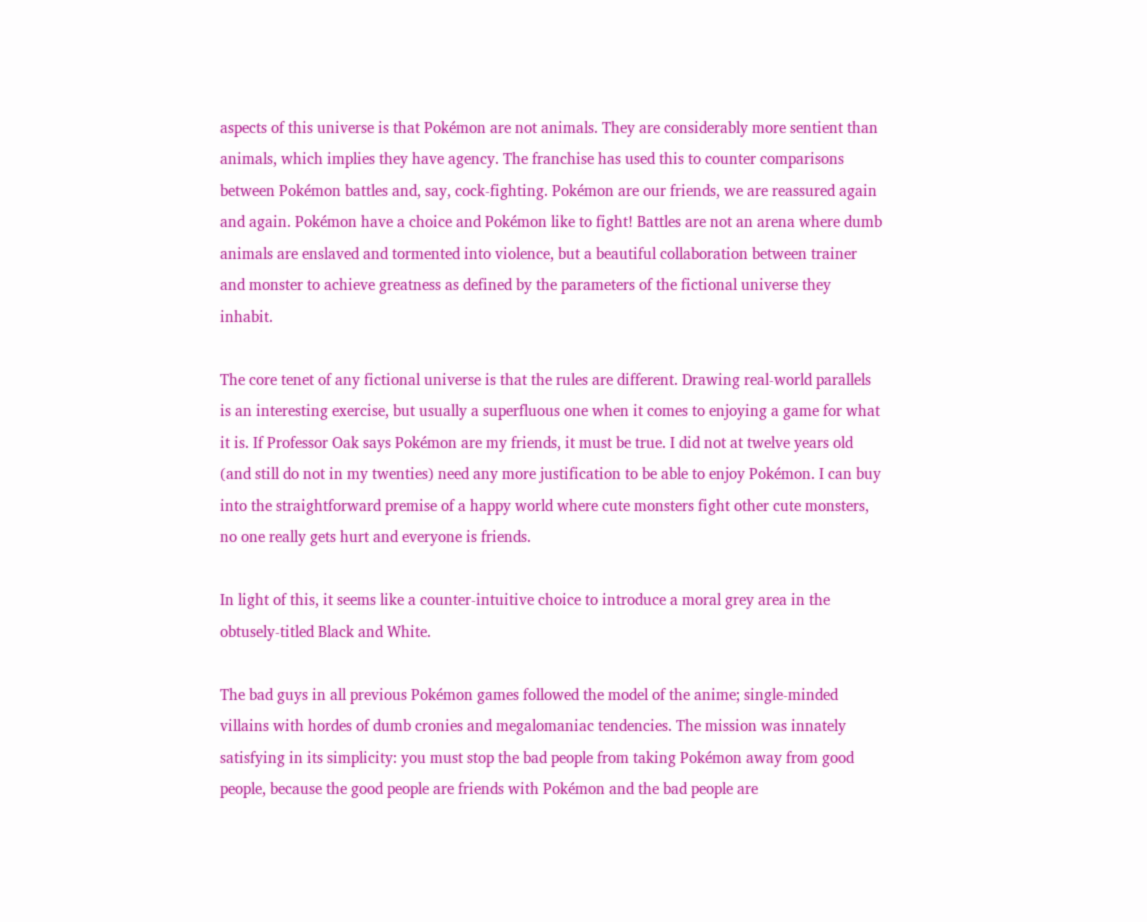aspects of this universe is that Pokémon are not animals. They are considerably more sentient than animals, which implies they have agency. The franchise has used this to counter comparisons between Pokémon battles and, say, cock-fighting. Pokémon are our friends, we are reassured again and again. Pokémon have a choice and Pokémon like to fight! Battles are not an arena where dumb animals are enslaved and tormented into violence, but a beautiful collaboration between trainer and monster to achieve greatness as defined by the parameters of the fictional universe they inhabit.

The core tenet of any fictional universe is that the rules are different. Drawing real-world parallels is an interesting exercise, but usually a superfluous one when it comes to enjoying a game for what it is. If Professor Oak says Pokémon are my friends, it must be true. I did not at twelve years old (and still do not in my twenties) need any more justification to be able to enjoy Pokémon. I can buy into the straightforward premise of a happy world where cute monsters fight other cute monsters, no one really gets hurt and everyone is friends.

In light of this, it seems like a counter-intuitive choice to introduce a moral grey area in the obtusely-titled Black and White.

The bad guys in all previous Pokémon games followed the model of the anime; single-minded villains with hordes of dumb cronies and megalomaniac tendencies. The mission was innately satisfying in its simplicity: you must stop the bad people from taking Pokémon away from good people, because the good people are friends with Pokémon and the bad people are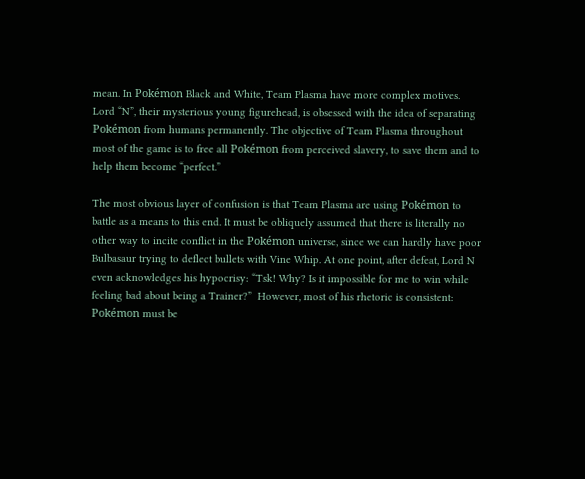mean. In Pokémon Black and White, Team Plasma have more complex motives. Lord “N”, their mysterious young figurehead, is obsessed with the idea of separating Pokémon from humans permanently. The objective of Team Plasma throughout most of the game is to free all Pokémon from perceived slavery, to save them and to help them become “perfect.”

The most obvious layer of confusion is that Team Plasma are using Pokémon to battle as a means to this end. It must be obliquely assumed that there is literally no other way to incite conflict in the Pokémon universe, since we can hardly have poor Bulbasaur trying to deflect bullets with Vine Whip. At one point, after defeat, Lord N even acknowledges his hypocrisy: “Tsk! Why? Is it impossible for me to win while feeling bad about being a Trainer?”  However, most of his rhetoric is consistent: Pokémon must be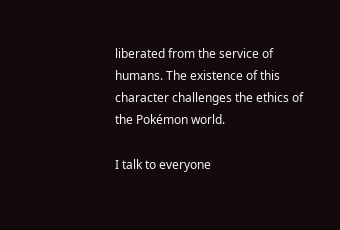liberated from the service of humans. The existence of this character challenges the ethics of the Pokémon world.

I talk to everyone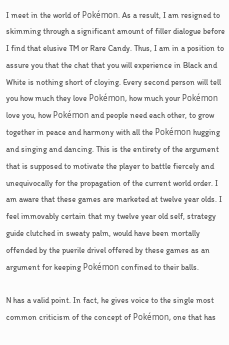I meet in the world of Pokémon. As a result, I am resigned to skimming through a significant amount of filler dialogue before I find that elusive TM or Rare Candy. Thus, I am in a position to assure you that the chat that you will experience in Black and White is nothing short of cloying. Every second person will tell you how much they love Pokémon, how much your Pokémon love you, how Pokémon and people need each other, to grow together in peace and harmony with all the Pokémon hugging and singing and dancing. This is the entirety of the argument that is supposed to motivate the player to battle fiercely and unequivocally for the propagation of the current world order. I am aware that these games are marketed at twelve year olds. I feel immovably certain that my twelve year old self, strategy guide clutched in sweaty palm, would have been mortally offended by the puerile drivel offered by these games as an argument for keeping Pokémon confined to their balls.

N has a valid point. In fact, he gives voice to the single most common criticism of the concept of Pokémon, one that has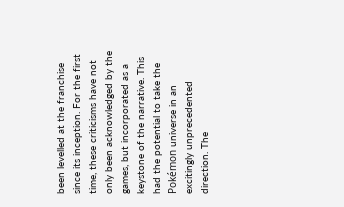been levelled at the franchise since its inception. For the first time, these criticisms have not only been acknowledged by the games, but incorporated as a keystone of the narrative. This had the potential to take the Pokémon universe in an excitingly unprecedented direction. The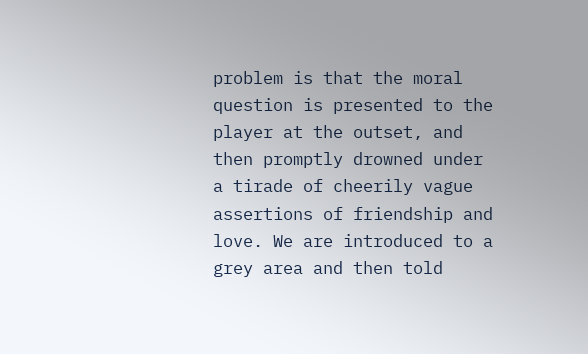problem is that the moral question is presented to the player at the outset, and then promptly drowned under a tirade of cheerily vague assertions of friendship and love. We are introduced to a grey area and then told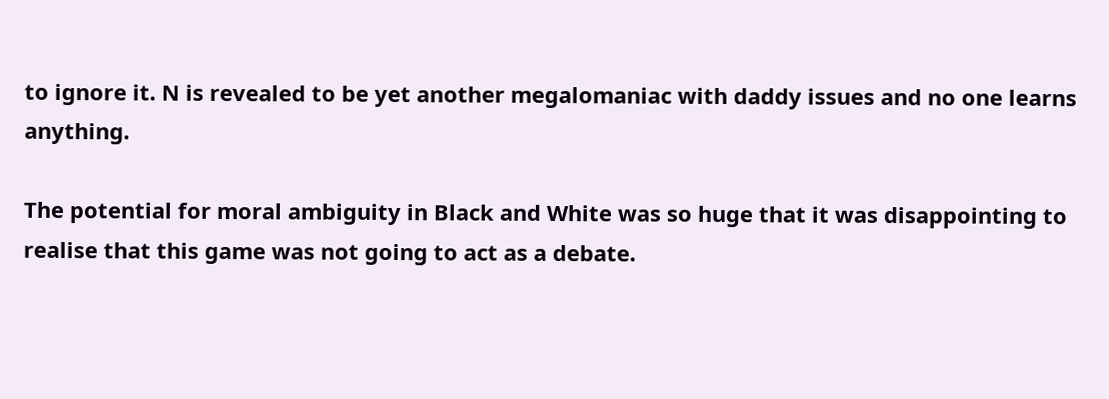to ignore it. N is revealed to be yet another megalomaniac with daddy issues and no one learns anything.

The potential for moral ambiguity in Black and White was so huge that it was disappointing to realise that this game was not going to act as a debate.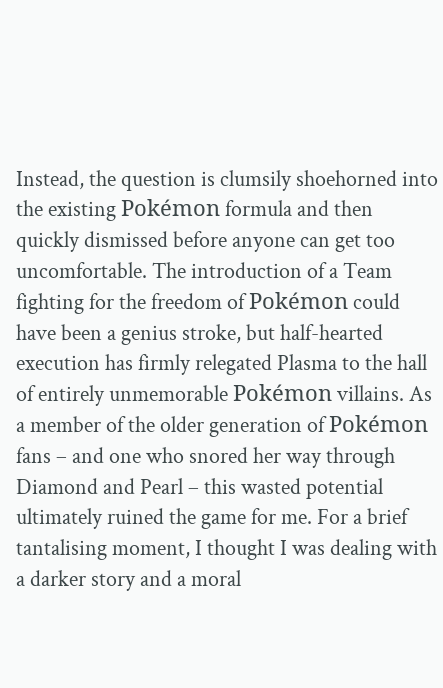Instead, the question is clumsily shoehorned into the existing Pokémon formula and then quickly dismissed before anyone can get too uncomfortable. The introduction of a Team fighting for the freedom of Pokémon could have been a genius stroke, but half-hearted execution has firmly relegated Plasma to the hall of entirely unmemorable Pokémon villains. As a member of the older generation of Pokémon fans – and one who snored her way through Diamond and Pearl – this wasted potential ultimately ruined the game for me. For a brief tantalising moment, I thought I was dealing with a darker story and a moral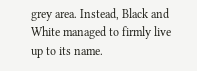grey area. Instead, Black and White managed to firmly live up to its name.